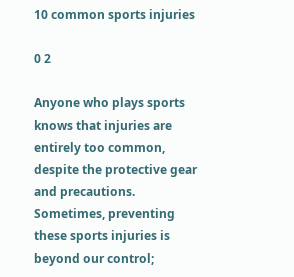10 common sports injuries

0 2

Anyone who plays sports knows that injuries are entirely too common, despite the protective gear and precautions. Sometimes, preventing these sports injuries is beyond our control;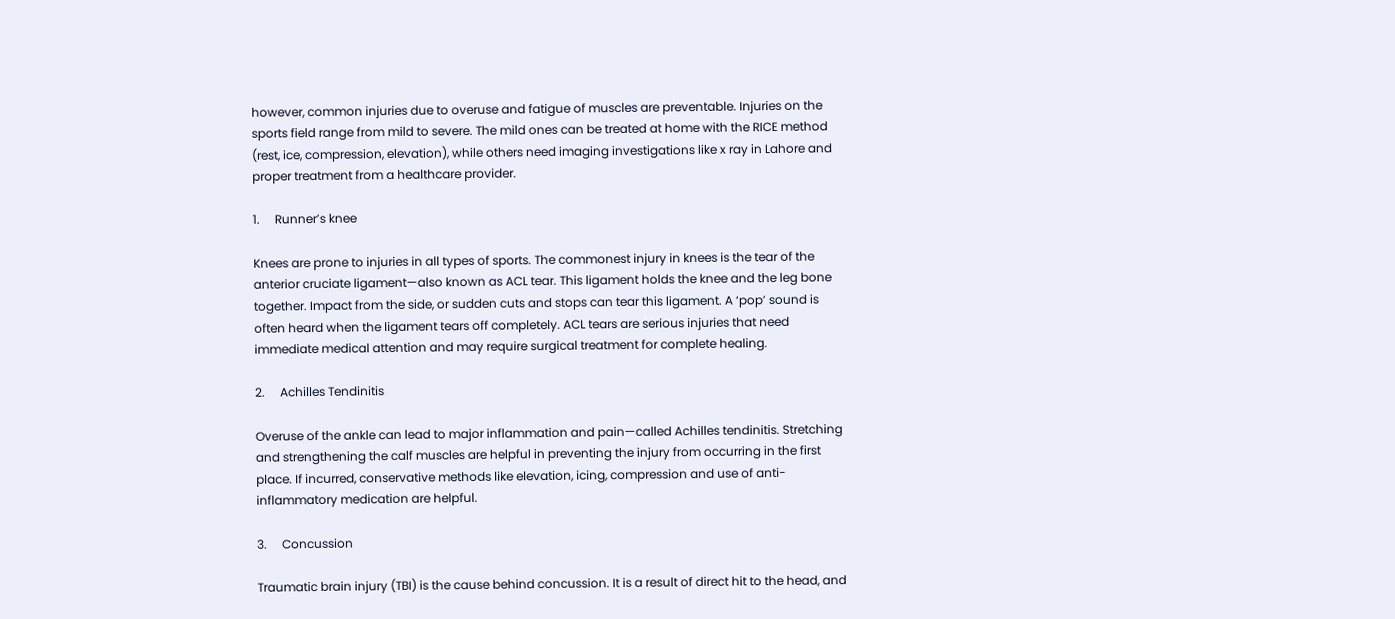however, common injuries due to overuse and fatigue of muscles are preventable. Injuries on the sports field range from mild to severe. The mild ones can be treated at home with the RICE method (rest, ice, compression, elevation), while others need imaging investigations like x ray in Lahore and proper treatment from a healthcare provider.

1.     Runner’s knee

Knees are prone to injuries in all types of sports. The commonest injury in knees is the tear of the anterior cruciate ligament—also known as ACL tear. This ligament holds the knee and the leg bone together. Impact from the side, or sudden cuts and stops can tear this ligament. A ‘pop’ sound is often heard when the ligament tears off completely. ACL tears are serious injuries that need immediate medical attention and may require surgical treatment for complete healing.

2.     Achilles Tendinitis

Overuse of the ankle can lead to major inflammation and pain—called Achilles tendinitis. Stretching and strengthening the calf muscles are helpful in preventing the injury from occurring in the first place. If incurred, conservative methods like elevation, icing, compression and use of anti-inflammatory medication are helpful.

3.     Concussion

Traumatic brain injury (TBI) is the cause behind concussion. It is a result of direct hit to the head, and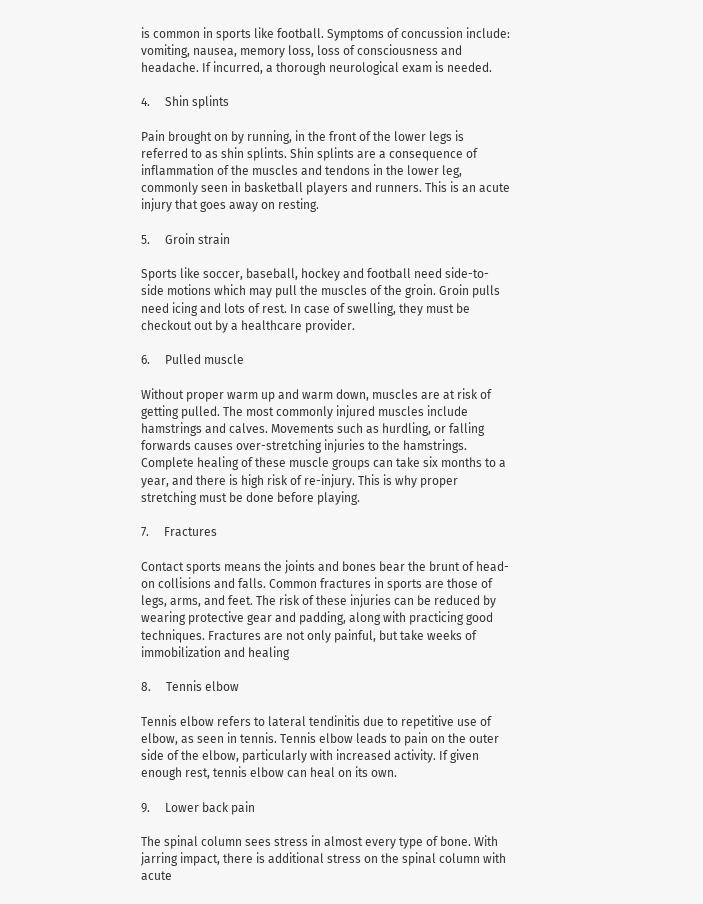is common in sports like football. Symptoms of concussion include: vomiting, nausea, memory loss, loss of consciousness and headache. If incurred, a thorough neurological exam is needed.

4.     Shin splints

Pain brought on by running, in the front of the lower legs is referred to as shin splints. Shin splints are a consequence of inflammation of the muscles and tendons in the lower leg, commonly seen in basketball players and runners. This is an acute injury that goes away on resting.

5.     Groin strain

Sports like soccer, baseball, hockey and football need side-to-side motions which may pull the muscles of the groin. Groin pulls need icing and lots of rest. In case of swelling, they must be checkout out by a healthcare provider.

6.     Pulled muscle

Without proper warm up and warm down, muscles are at risk of getting pulled. The most commonly injured muscles include hamstrings and calves. Movements such as hurdling, or falling forwards causes over-stretching injuries to the hamstrings. Complete healing of these muscle groups can take six months to a year, and there is high risk of re-injury. This is why proper stretching must be done before playing.

7.     Fractures

Contact sports means the joints and bones bear the brunt of head-on collisions and falls. Common fractures in sports are those of legs, arms, and feet. The risk of these injuries can be reduced by wearing protective gear and padding, along with practicing good techniques. Fractures are not only painful, but take weeks of immobilization and healing

8.     Tennis elbow

Tennis elbow refers to lateral tendinitis due to repetitive use of elbow, as seen in tennis. Tennis elbow leads to pain on the outer side of the elbow, particularly with increased activity. If given enough rest, tennis elbow can heal on its own.

9.     Lower back pain

The spinal column sees stress in almost every type of bone. With jarring impact, there is additional stress on the spinal column with acute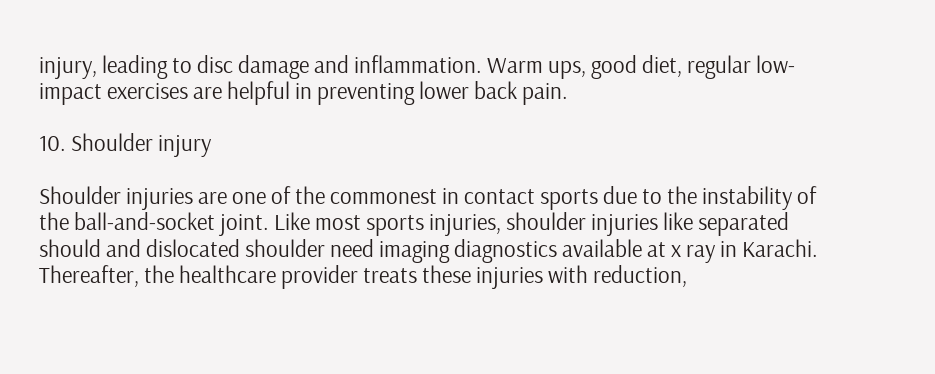injury, leading to disc damage and inflammation. Warm ups, good diet, regular low-impact exercises are helpful in preventing lower back pain.

10. Shoulder injury

Shoulder injuries are one of the commonest in contact sports due to the instability of the ball-and-socket joint. Like most sports injuries, shoulder injuries like separated should and dislocated shoulder need imaging diagnostics available at x ray in Karachi. Thereafter, the healthcare provider treats these injuries with reduction,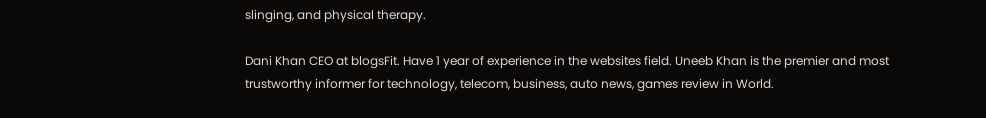slinging, and physical therapy.

Dani Khan CEO at blogsFit. Have 1 year of experience in the websites field. Uneeb Khan is the premier and most trustworthy informer for technology, telecom, business, auto news, games review in World.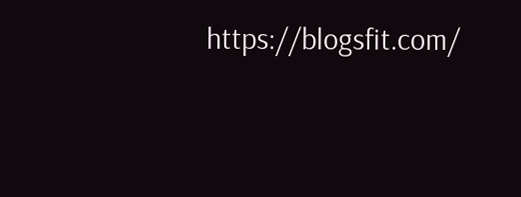https://blogsfit.com/